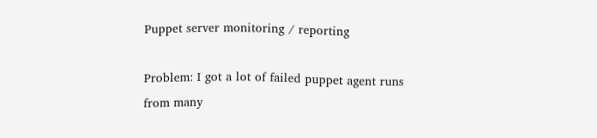Puppet server monitoring / reporting

Problem: I got a lot of failed puppet agent runs from many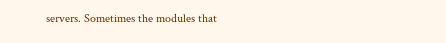servers. Sometimes the modules that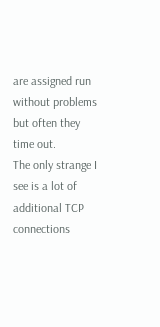are assigned run without problems but often they time out.
The only strange I see is a lot of additional TCP connections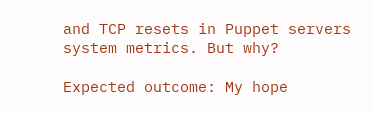and TCP resets in Puppet servers system metrics. But why?

Expected outcome: My hope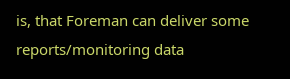is, that Foreman can deliver some reports/monitoring data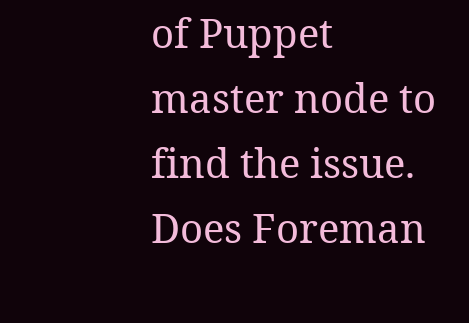of Puppet master node to find the issue.
Does Foreman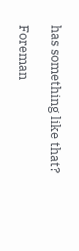has something like that?

Foreman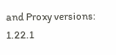and Proxy versions: 1.22.1